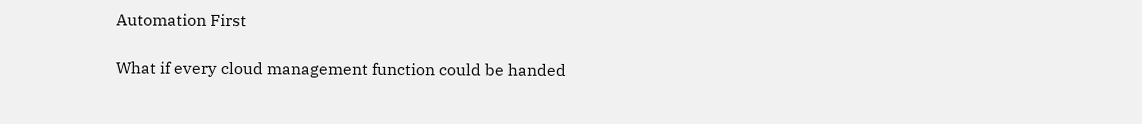Automation First

What if every cloud management function could be handed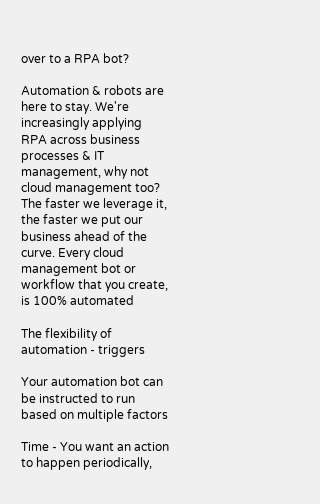over to a RPA bot?

Automation & robots are here to stay. We're increasingly applying RPA across business processes & IT management, why not cloud management too? The faster we leverage it, the faster we put our business ahead of the curve. Every cloud management bot or workflow that you create, is 100% automated

The flexibility of automation - triggers

Your automation bot can be instructed to run based on multiple factors

Time - You want an action to happen periodically,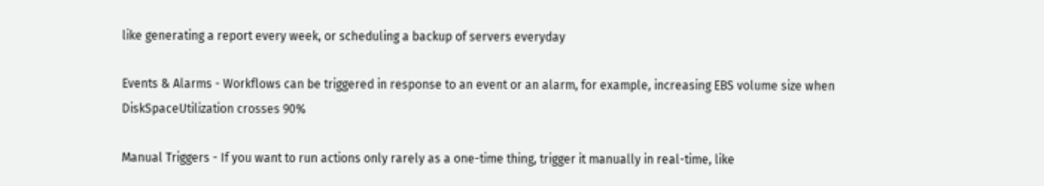like generating a report every week, or scheduling a backup of servers everyday

Events & Alarms - Workflows can be triggered in response to an event or an alarm, for example, increasing EBS volume size when DiskSpaceUtilization crosses 90%

Manual Triggers - If you want to run actions only rarely as a one-time thing, trigger it manually in real-time, like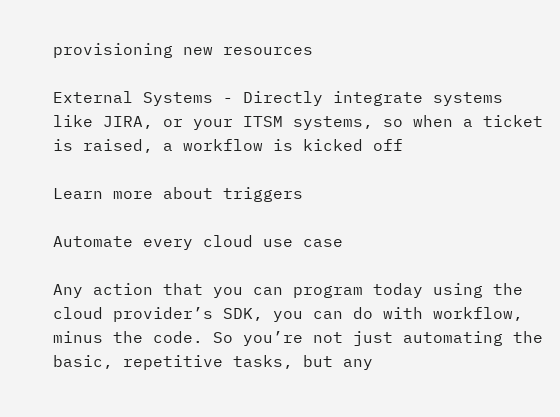provisioning new resources

External Systems - Directly integrate systems like JIRA, or your ITSM systems, so when a ticket is raised, a workflow is kicked off

Learn more about triggers

Automate every cloud use case

Any action that you can program today using the cloud provider’s SDK, you can do with workflow, minus the code. So you’re not just automating the basic, repetitive tasks, but any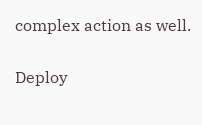complex action as well.


Deploy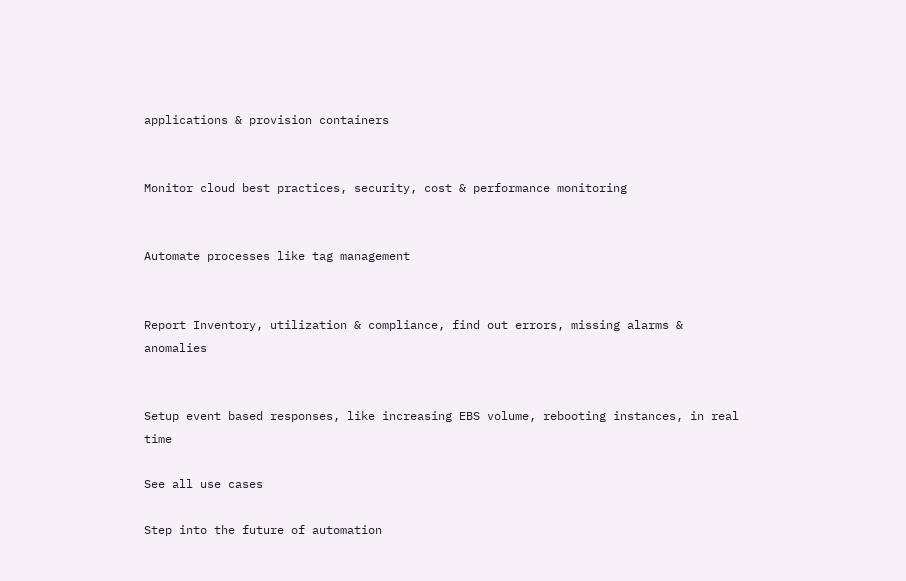applications & provision containers


Monitor cloud best practices, security, cost & performance monitoring


Automate processes like tag management


Report Inventory, utilization & compliance, find out errors, missing alarms & anomalies


Setup event based responses, like increasing EBS volume, rebooting instances, in real time

See all use cases

Step into the future of automation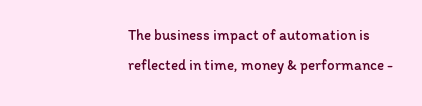The business impact of automation is reflected in time, money & performance -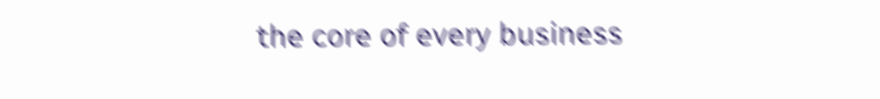the core of every business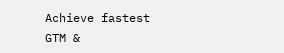Achieve fastest GTM &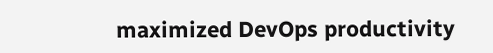maximized DevOps productivity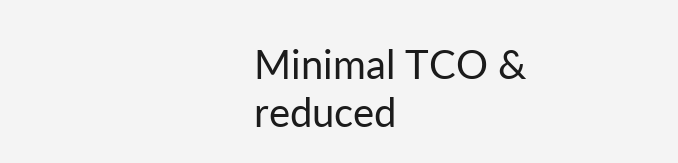Minimal TCO & reduced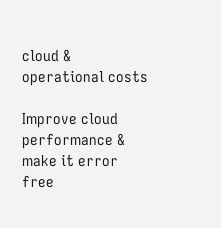cloud & operational costs

Improve cloud performance & make it error free